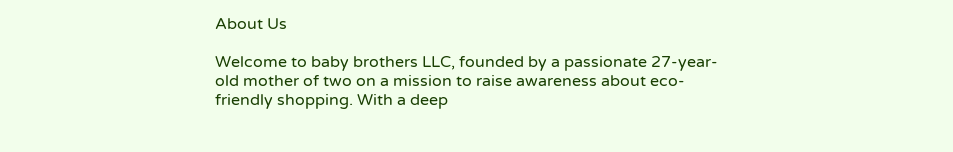About Us

Welcome to baby brothers LLC, founded by a passionate 27-year-old mother of two on a mission to raise awareness about eco-friendly shopping. With a deep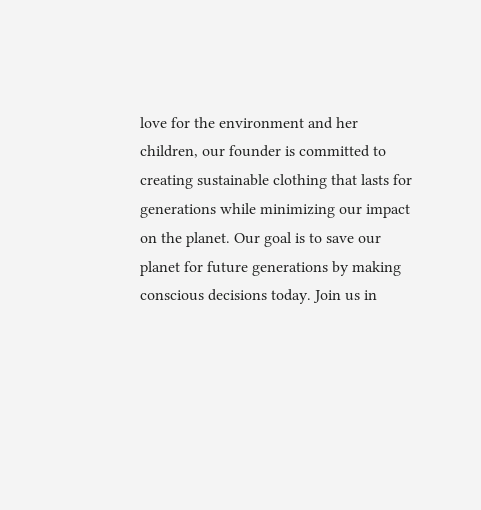love for the environment and her children, our founder is committed to creating sustainable clothing that lasts for generations while minimizing our impact on the planet. Our goal is to save our planet for future generations by making conscious decisions today. Join us in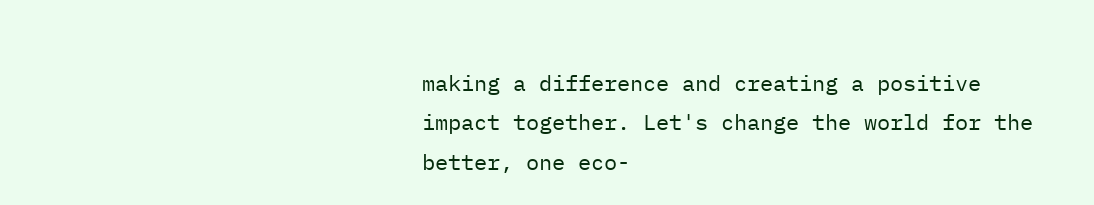making a difference and creating a positive impact together. Let's change the world for the better, one eco-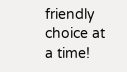friendly choice at a time!